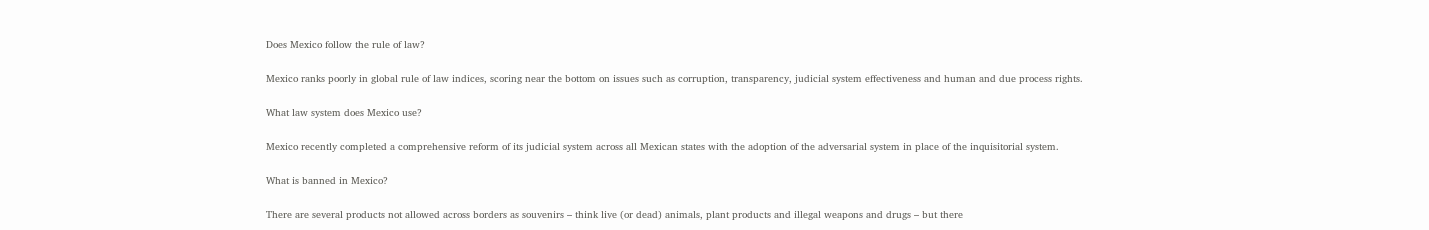Does Mexico follow the rule of law?

Mexico ranks poorly in global rule of law indices, scoring near the bottom on issues such as corruption, transparency, judicial system effectiveness and human and due process rights.

What law system does Mexico use?

Mexico recently completed a comprehensive reform of its judicial system across all Mexican states with the adoption of the adversarial system in place of the inquisitorial system.

What is banned in Mexico?

There are several products not allowed across borders as souvenirs – think live (or dead) animals, plant products and illegal weapons and drugs – but there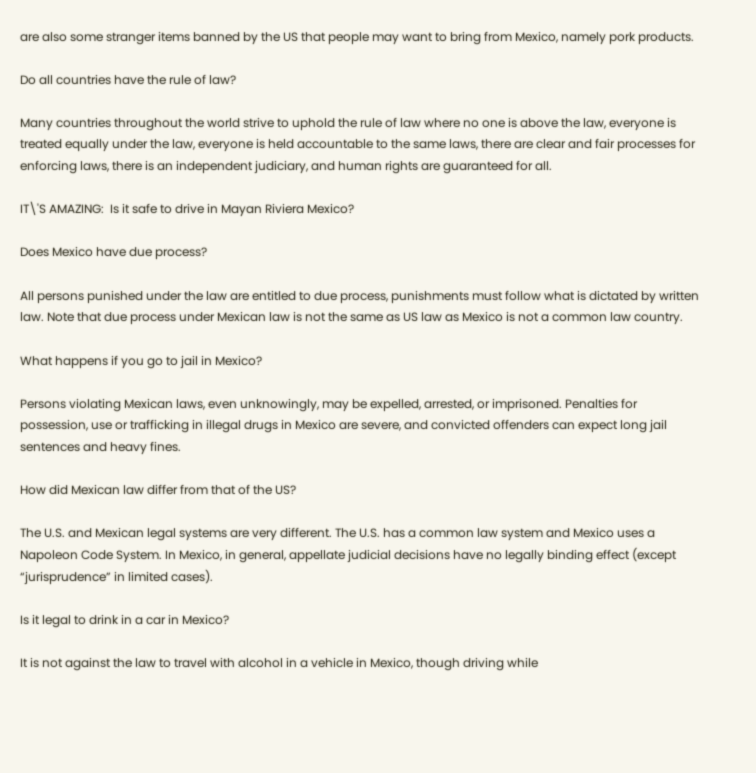are also some stranger items banned by the US that people may want to bring from Mexico, namely pork products.

Do all countries have the rule of law?

Many countries throughout the world strive to uphold the rule of law where no one is above the law, everyone is treated equally under the law, everyone is held accountable to the same laws, there are clear and fair processes for enforcing laws, there is an independent judiciary, and human rights are guaranteed for all.

IT\'S AMAZING:  Is it safe to drive in Mayan Riviera Mexico?

Does Mexico have due process?

All persons punished under the law are entitled to due process, punishments must follow what is dictated by written law. Note that due process under Mexican law is not the same as US law as Mexico is not a common law country.

What happens if you go to jail in Mexico?

Persons violating Mexican laws, even unknowingly, may be expelled, arrested, or imprisoned. Penalties for possession, use or trafficking in illegal drugs in Mexico are severe, and convicted offenders can expect long jail sentences and heavy fines.

How did Mexican law differ from that of the US?

The U.S. and Mexican legal systems are very different. The U.S. has a common law system and Mexico uses a Napoleon Code System. In Mexico, in general, appellate judicial decisions have no legally binding effect (except “jurisprudence” in limited cases).

Is it legal to drink in a car in Mexico?

It is not against the law to travel with alcohol in a vehicle in Mexico, though driving while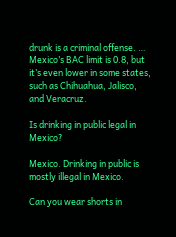drunk is a criminal offense. … Mexico’s BAC limit is 0.8, but it’s even lower in some states, such as Chihuahua, Jalisco, and Veracruz.

Is drinking in public legal in Mexico?

Mexico. Drinking in public is mostly illegal in Mexico.

Can you wear shorts in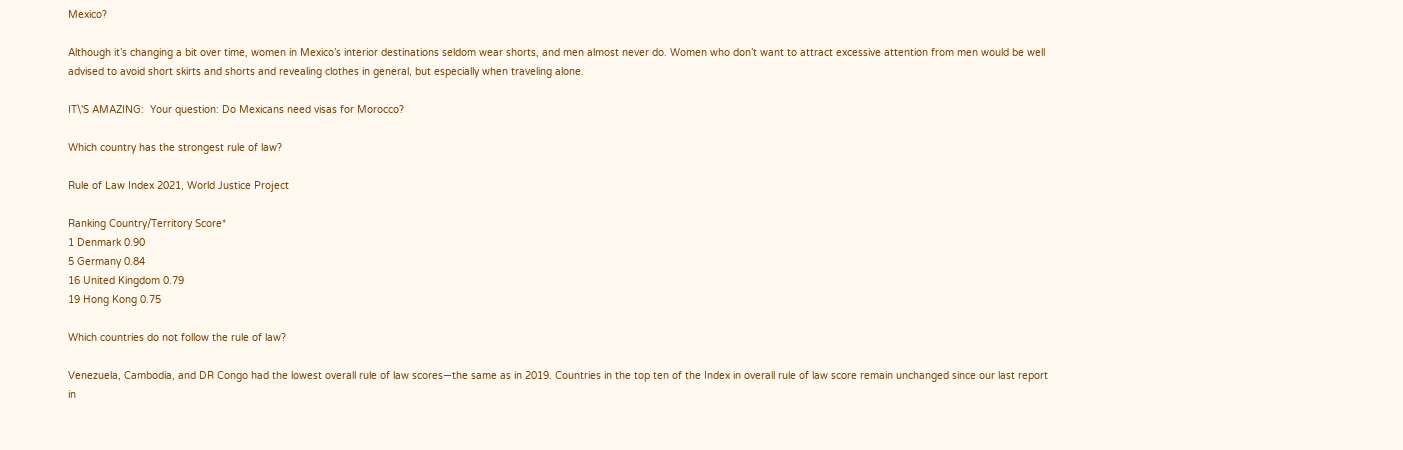Mexico?

Although it’s changing a bit over time, women in Mexico’s interior destinations seldom wear shorts, and men almost never do. Women who don’t want to attract excessive attention from men would be well advised to avoid short skirts and shorts and revealing clothes in general, but especially when traveling alone.

IT\'S AMAZING:  Your question: Do Mexicans need visas for Morocco?

Which country has the strongest rule of law?

Rule of Law Index 2021, World Justice Project

Ranking Country/Territory Score*
1 Denmark 0.90
5 Germany 0.84
16 United Kingdom 0.79
19 Hong Kong 0.75

Which countries do not follow the rule of law?

Venezuela, Cambodia, and DR Congo had the lowest overall rule of law scores—the same as in 2019. Countries in the top ten of the Index in overall rule of law score remain unchanged since our last report in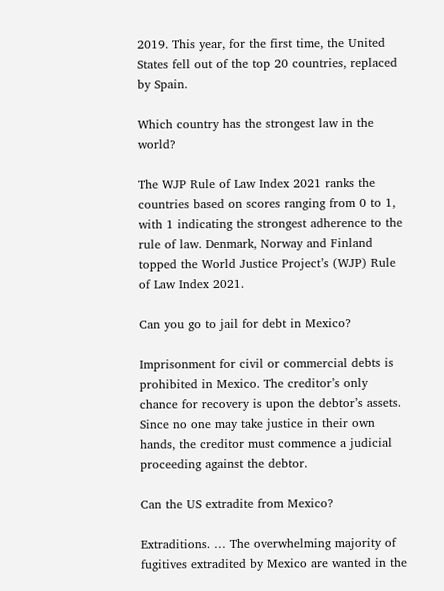2019. This year, for the first time, the United States fell out of the top 20 countries, replaced by Spain.

Which country has the strongest law in the world?

The WJP Rule of Law Index 2021 ranks the countries based on scores ranging from 0 to 1, with 1 indicating the strongest adherence to the rule of law. Denmark, Norway and Finland topped the World Justice Project’s (WJP) Rule of Law Index 2021.

Can you go to jail for debt in Mexico?

Imprisonment for civil or commercial debts is prohibited in Mexico. The creditor’s only chance for recovery is upon the debtor’s assets. Since no one may take justice in their own hands, the creditor must commence a judicial proceeding against the debtor.

Can the US extradite from Mexico?

Extraditions. … The overwhelming majority of fugitives extradited by Mexico are wanted in the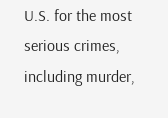U.S. for the most serious crimes, including murder,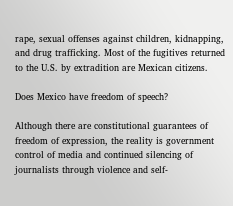rape, sexual offenses against children, kidnapping, and drug trafficking. Most of the fugitives returned to the U.S. by extradition are Mexican citizens.

Does Mexico have freedom of speech?

Although there are constitutional guarantees of freedom of expression, the reality is government control of media and continued silencing of journalists through violence and self-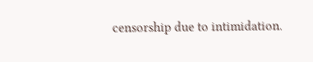censorship due to intimidation.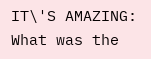IT\'S AMAZING:  What was the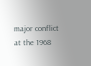major conflict at the 1968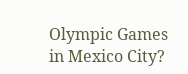Olympic Games in Mexico City?